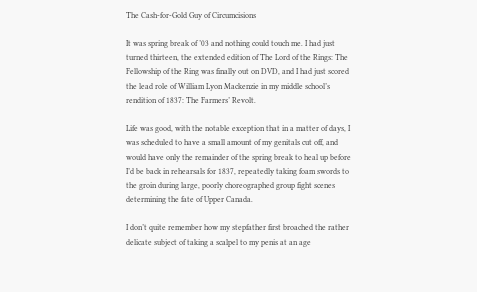The Cash-for-Gold Guy of Circumcisions

It was spring break of ’03 and nothing could touch me. I had just turned thirteen, the extended edition of The Lord of the Rings: The Fellowship of the Ring was finally out on DVD, and I had just scored the lead role of William Lyon Mackenzie in my middle school’s rendition of 1837: The Farmers’ Revolt.

Life was good, with the notable exception that in a matter of days, I was scheduled to have a small amount of my genitals cut off, and would have only the remainder of the spring break to heal up before I’d be back in rehearsals for 1837, repeatedly taking foam swords to the groin during large, poorly choreographed group fight scenes determining the fate of Upper Canada.

I don’t quite remember how my stepfather first broached the rather delicate subject of taking a scalpel to my penis at an age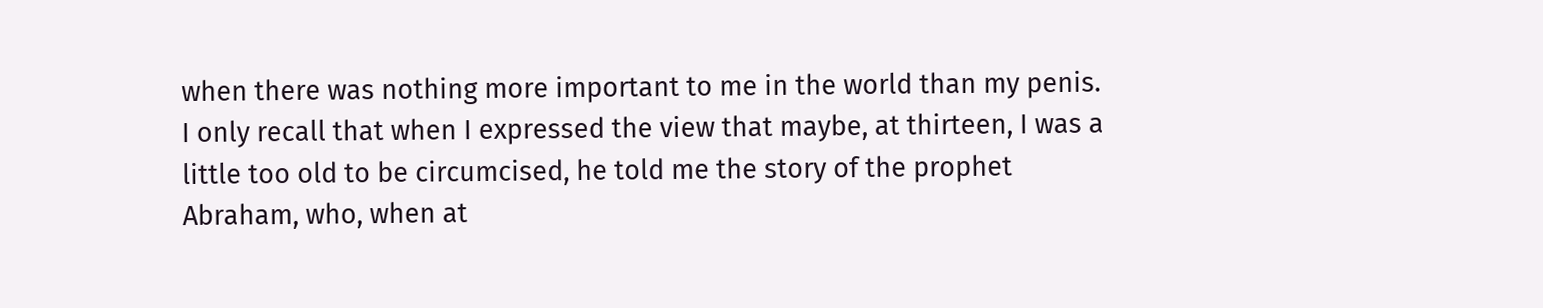when there was nothing more important to me in the world than my penis. I only recall that when I expressed the view that maybe, at thirteen, I was a little too old to be circumcised, he told me the story of the prophet Abraham, who, when at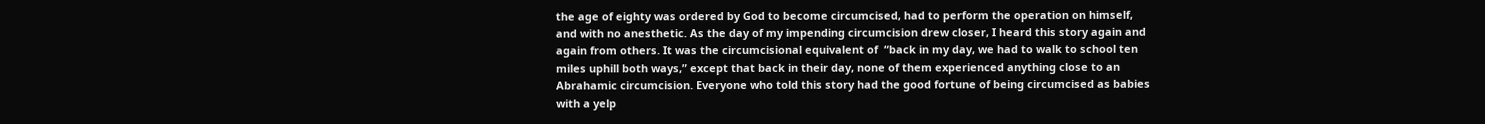the age of eighty was ordered by God to become circumcised, had to perform the operation on himself, and with no anesthetic. As the day of my impending circumcision drew closer, I heard this story again and again from others. It was the circumcisional equivalent of  “back in my day, we had to walk to school ten miles uphill both ways,” except that back in their day, none of them experienced anything close to an Abrahamic circumcision. Everyone who told this story had the good fortune of being circumcised as babies with a yelp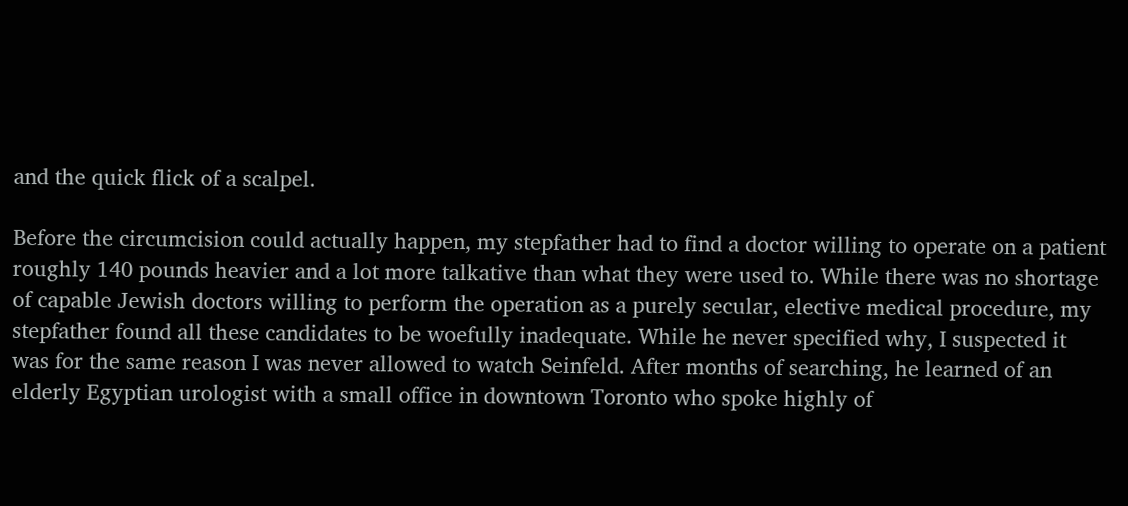and the quick flick of a scalpel.

Before the circumcision could actually happen, my stepfather had to find a doctor willing to operate on a patient roughly 140 pounds heavier and a lot more talkative than what they were used to. While there was no shortage of capable Jewish doctors willing to perform the operation as a purely secular, elective medical procedure, my stepfather found all these candidates to be woefully inadequate. While he never specified why, I suspected it was for the same reason I was never allowed to watch Seinfeld. After months of searching, he learned of an elderly Egyptian urologist with a small office in downtown Toronto who spoke highly of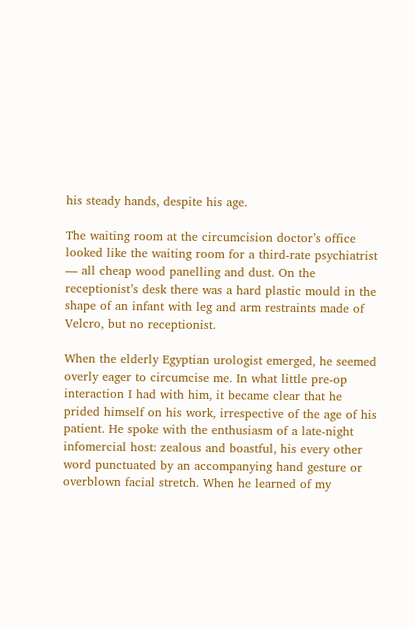his steady hands, despite his age.

The waiting room at the circumcision doctor’s office looked like the waiting room for a third-rate psychiatrist — all cheap wood panelling and dust. On the receptionist’s desk there was a hard plastic mould in the shape of an infant with leg and arm restraints made of Velcro, but no receptionist.

When the elderly Egyptian urologist emerged, he seemed overly eager to circumcise me. In what little pre-op interaction I had with him, it became clear that he prided himself on his work, irrespective of the age of his patient. He spoke with the enthusiasm of a late-night infomercial host: zealous and boastful, his every other word punctuated by an accompanying hand gesture or overblown facial stretch. When he learned of my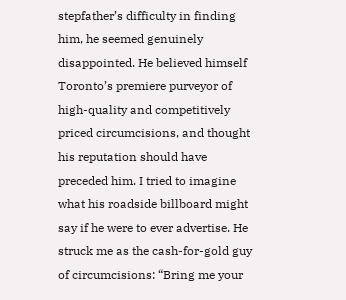stepfather’s difficulty in finding him, he seemed genuinely disappointed. He believed himself Toronto’s premiere purveyor of high-quality and competitively priced circumcisions, and thought his reputation should have preceded him. I tried to imagine what his roadside billboard might say if he were to ever advertise. He struck me as the cash-for-gold guy of circumcisions: “Bring me your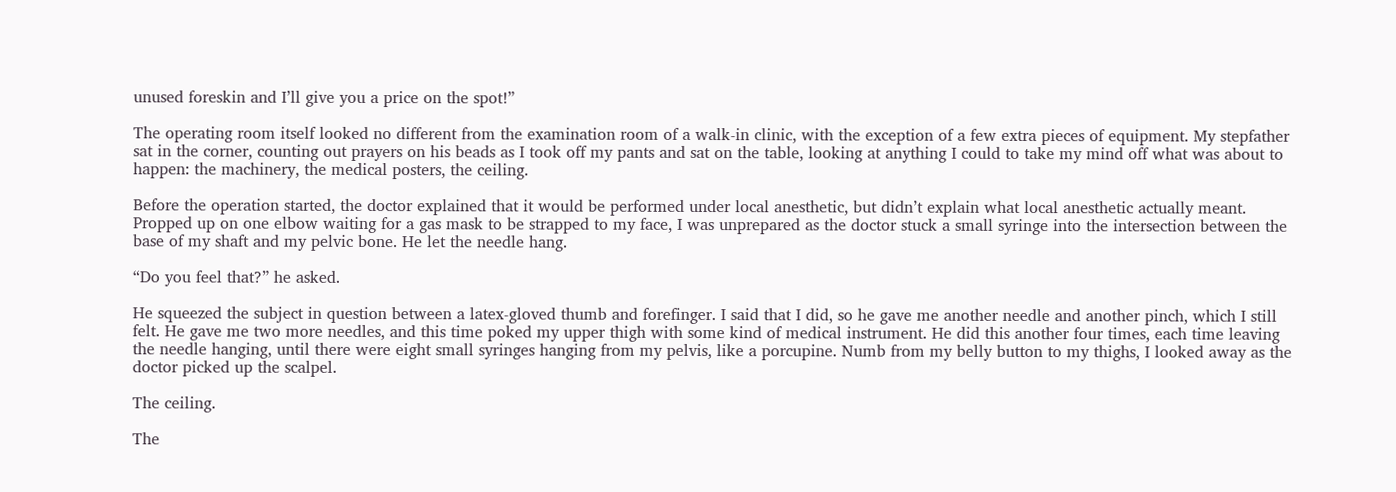unused foreskin and I’ll give you a price on the spot!”

The operating room itself looked no different from the examination room of a walk-in clinic, with the exception of a few extra pieces of equipment. My stepfather sat in the corner, counting out prayers on his beads as I took off my pants and sat on the table, looking at anything I could to take my mind off what was about to happen: the machinery, the medical posters, the ceiling.

Before the operation started, the doctor explained that it would be performed under local anesthetic, but didn’t explain what local anesthetic actually meant. Propped up on one elbow waiting for a gas mask to be strapped to my face, I was unprepared as the doctor stuck a small syringe into the intersection between the base of my shaft and my pelvic bone. He let the needle hang.

“Do you feel that?” he asked.

He squeezed the subject in question between a latex-gloved thumb and forefinger. I said that I did, so he gave me another needle and another pinch, which I still felt. He gave me two more needles, and this time poked my upper thigh with some kind of medical instrument. He did this another four times, each time leaving the needle hanging, until there were eight small syringes hanging from my pelvis, like a porcupine. Numb from my belly button to my thighs, I looked away as the doctor picked up the scalpel.

The ceiling.

The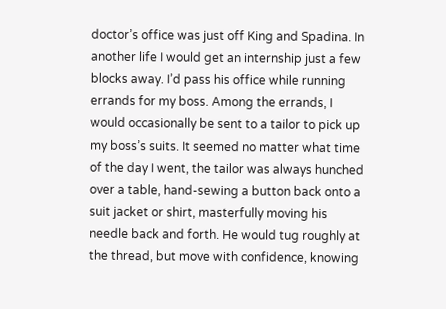doctor’s office was just off King and Spadina. In another life I would get an internship just a few blocks away. I’d pass his office while running errands for my boss. Among the errands, I would occasionally be sent to a tailor to pick up my boss’s suits. It seemed no matter what time of the day I went, the tailor was always hunched over a table, hand-sewing a button back onto a suit jacket or shirt, masterfully moving his needle back and forth. He would tug roughly at the thread, but move with confidence, knowing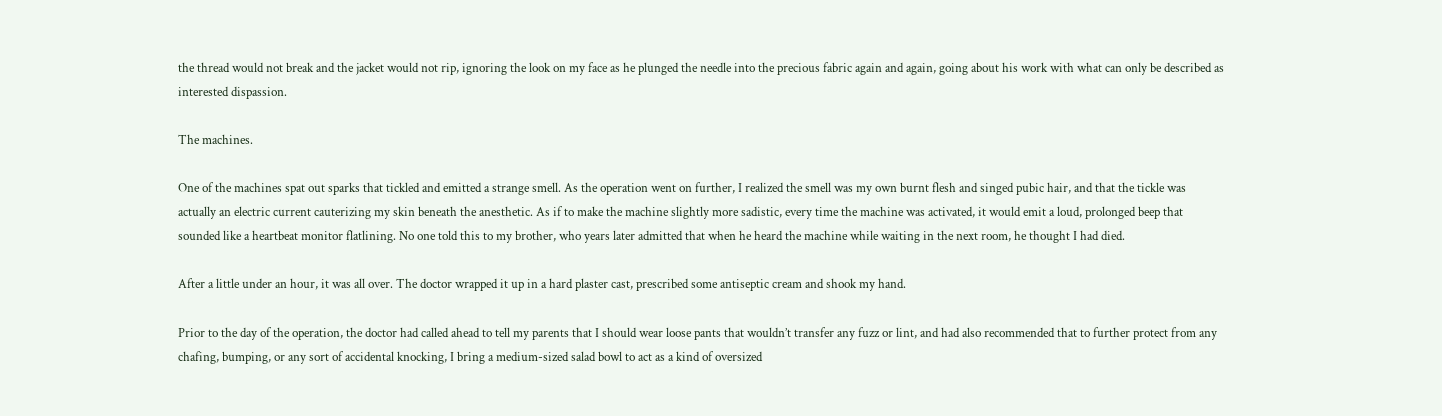the thread would not break and the jacket would not rip, ignoring the look on my face as he plunged the needle into the precious fabric again and again, going about his work with what can only be described as interested dispassion.

The machines.

One of the machines spat out sparks that tickled and emitted a strange smell. As the operation went on further, I realized the smell was my own burnt flesh and singed pubic hair, and that the tickle was actually an electric current cauterizing my skin beneath the anesthetic. As if to make the machine slightly more sadistic, every time the machine was activated, it would emit a loud, prolonged beep that sounded like a heartbeat monitor flatlining. No one told this to my brother, who years later admitted that when he heard the machine while waiting in the next room, he thought I had died.

After a little under an hour, it was all over. The doctor wrapped it up in a hard plaster cast, prescribed some antiseptic cream and shook my hand.

Prior to the day of the operation, the doctor had called ahead to tell my parents that I should wear loose pants that wouldn’t transfer any fuzz or lint, and had also recommended that to further protect from any chafing, bumping, or any sort of accidental knocking, I bring a medium-sized salad bowl to act as a kind of oversized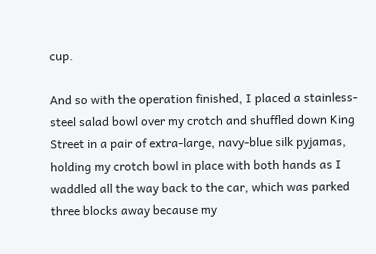cup.

And so with the operation finished, I placed a stainless-steel salad bowl over my crotch and shuffled down King Street in a pair of extra-large, navy-blue silk pyjamas, holding my crotch bowl in place with both hands as I waddled all the way back to the car, which was parked three blocks away because my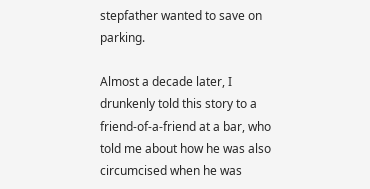stepfather wanted to save on parking.

Almost a decade later, I drunkenly told this story to a friend-of-a-friend at a bar, who told me about how he was also circumcised when he was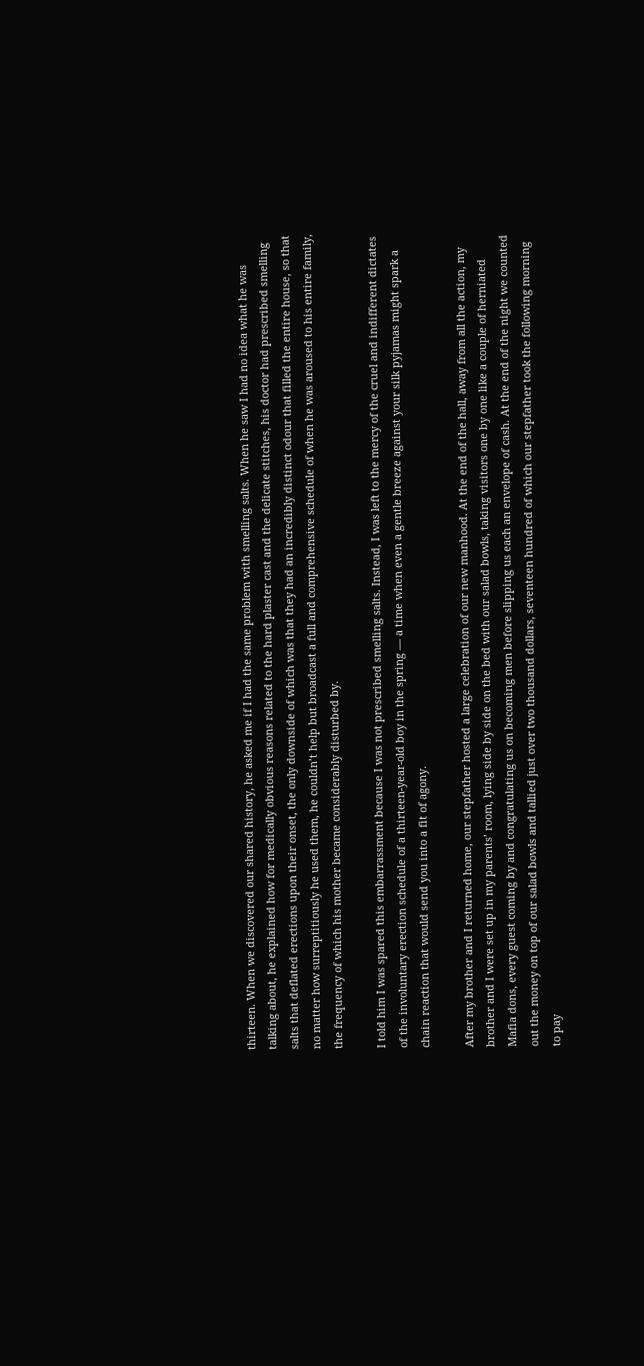thirteen. When we discovered our shared history, he asked me if I had the same problem with smelling salts. When he saw I had no idea what he was talking about, he explained how for medically obvious reasons related to the hard plaster cast and the delicate stitches, his doctor had prescribed smelling salts that deflated erections upon their onset, the only downside of which was that they had an incredibly distinct odour that filled the entire house, so that no matter how surreptitiously he used them, he couldn’t help but broadcast a full and comprehensive schedule of when he was aroused to his entire family, the frequency of which his mother became considerably disturbed by.

I told him I was spared this embarrassment because I was not prescribed smelling salts. Instead, I was left to the mercy of the cruel and indifferent dictates of the involuntary erection schedule of a thirteen-year-old boy in the spring — a time when even a gentle breeze against your silk pyjamas might spark a chain reaction that would send you into a fit of agony.

After my brother and I returned home, our stepfather hosted a large celebration of our new manhood. At the end of the hall, away from all the action, my brother and I were set up in my parents’ room, lying side by side on the bed with our salad bowls, taking visitors one by one like a couple of herniated Mafia dons, every guest coming by and congratulating us on becoming men before slipping us each an envelope of cash. At the end of the night we counted out the money on top of our salad bowls and tallied just over two thousand dollars, seventeen hundred of which our stepfather took the following morning to pay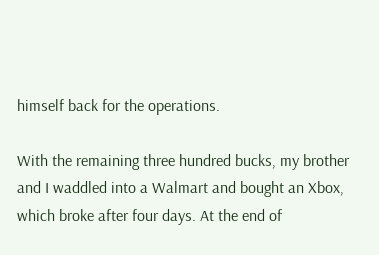himself back for the operations.

With the remaining three hundred bucks, my brother and I waddled into a Walmart and bought an Xbox, which broke after four days. At the end of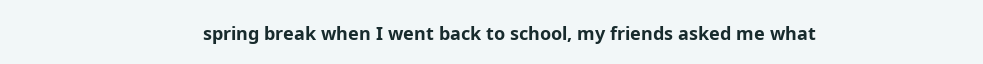spring break when I went back to school, my friends asked me what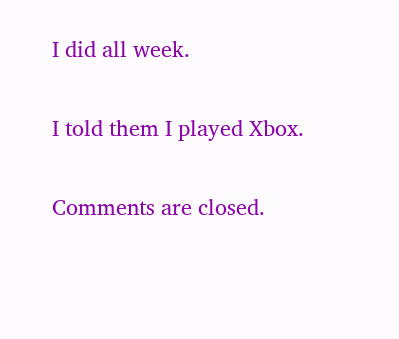I did all week.

I told them I played Xbox.

Comments are closed.